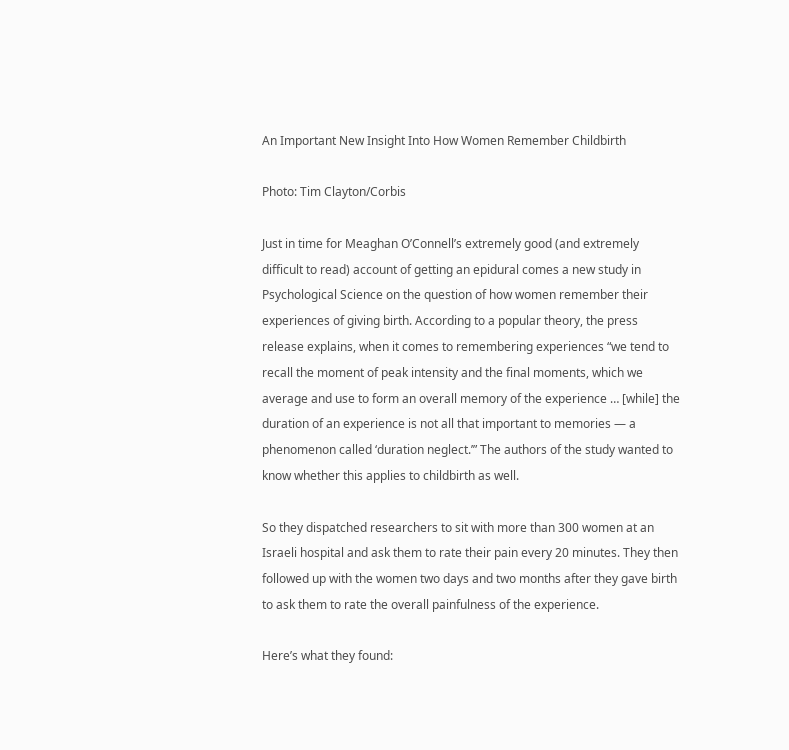An Important New Insight Into How Women Remember Childbirth

Photo: Tim Clayton/Corbis

Just in time for Meaghan O’Connell’s extremely good (and extremely difficult to read) account of getting an epidural comes a new study in Psychological Science on the question of how women remember their experiences of giving birth. According to a popular theory, the press release explains, when it comes to remembering experiences “we tend to recall the moment of peak intensity and the final moments, which we average and use to form an overall memory of the experience … [while] the duration of an experience is not all that important to memories — a phenomenon called ‘duration neglect.’” The authors of the study wanted to know whether this applies to childbirth as well.

So they dispatched researchers to sit with more than 300 women at an Israeli hospital and ask them to rate their pain every 20 minutes. They then followed up with the women two days and two months after they gave birth to ask them to rate the overall painfulness of the experience.

Here’s what they found: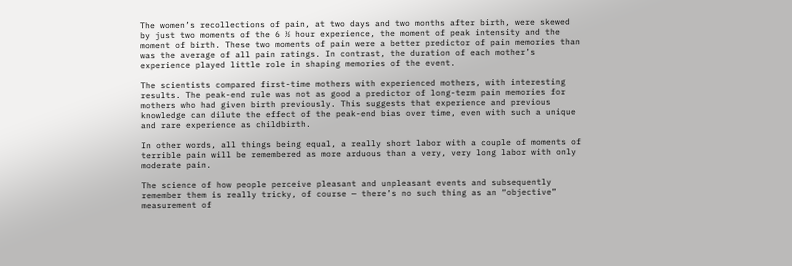The women’s recollections of pain, at two days and two months after birth, were skewed by just two moments of the 6 ½ hour experience, the moment of peak intensity and the moment of birth. These two moments of pain were a better predictor of pain memories than was the average of all pain ratings. In contrast, the duration of each mother’s experience played little role in shaping memories of the event.

The scientists compared first-time mothers with experienced mothers, with interesting results. The peak-end rule was not as good a predictor of long-term pain memories for mothers who had given birth previously. This suggests that experience and previous knowledge can dilute the effect of the peak-end bias over time, even with such a unique and rare experience as childbirth.

In other words, all things being equal, a really short labor with a couple of moments of terrible pain will be remembered as more arduous than a very, very long labor with only moderate pain.

The science of how people perceive pleasant and unpleasant events and subsequently remember them is really tricky, of course — there’s no such thing as an “objective” measurement of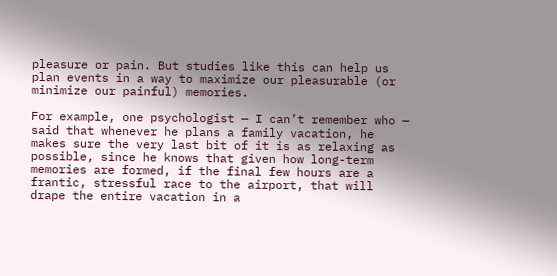pleasure or pain. But studies like this can help us plan events in a way to maximize our pleasurable (or minimize our painful) memories.

For example, one psychologist — I can’t remember who — said that whenever he plans a family vacation, he makes sure the very last bit of it is as relaxing as possible, since he knows that given how long-term memories are formed, if the final few hours are a frantic, stressful race to the airport, that will drape the entire vacation in a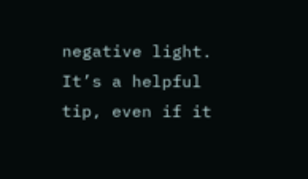negative light. It’s a helpful tip, even if it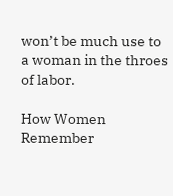won’t be much use to a woman in the throes of labor.

How Women Remember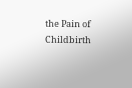the Pain of Childbirth